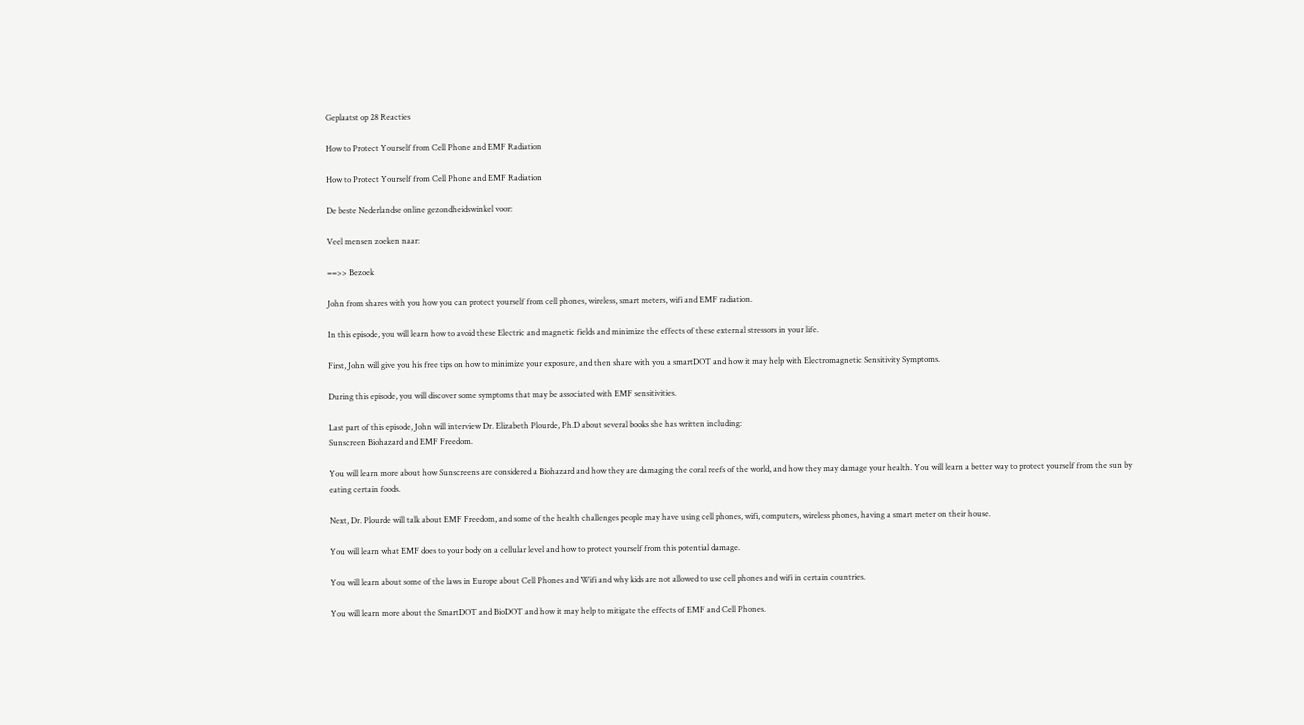Geplaatst op 28 Reacties

How to Protect Yourself from Cell Phone and EMF Radiation

How to Protect Yourself from Cell Phone and EMF Radiation

De beste Nederlandse online gezondheidswinkel voor:

Veel mensen zoeken naar:

==>> Bezoek

John from shares with you how you can protect yourself from cell phones, wireless, smart meters, wifi and EMF radiation.

In this episode, you will learn how to avoid these Electric and magnetic fields and minimize the effects of these external stressors in your life.

First, John will give you his free tips on how to minimize your exposure, and then share with you a smartDOT and how it may help with Electromagnetic Sensitivity Symptoms.

During this episode, you will discover some symptoms that may be associated with EMF sensitivities.

Last part of this episode, John will interview Dr. Elizabeth Plourde, Ph.D about several books she has written including:
Sunscreen Biohazard and EMF Freedom.

You will learn more about how Sunscreens are considered a Biohazard and how they are damaging the coral reefs of the world, and how they may damage your health. You will learn a better way to protect yourself from the sun by eating certain foods.

Next, Dr. Plourde will talk about EMF Freedom, and some of the health challenges people may have using cell phones, wifi, computers, wireless phones, having a smart meter on their house.

You will learn what EMF does to your body on a cellular level and how to protect yourself from this potential damage.

You will learn about some of the laws in Europe about Cell Phones and Wifi and why kids are not allowed to use cell phones and wifi in certain countries.

You will learn more about the SmartDOT and BioDOT and how it may help to mitigate the effects of EMF and Cell Phones.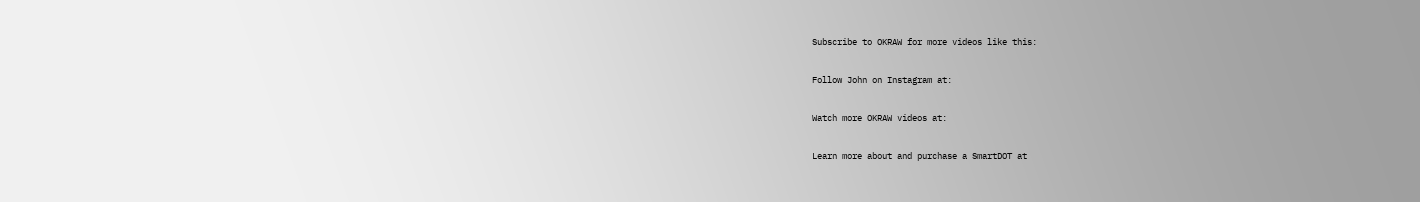Subscribe to OKRAW for more videos like this:

Follow John on Instagram at:

Watch more OKRAW videos at:

Learn more about and purchase a SmartDOT at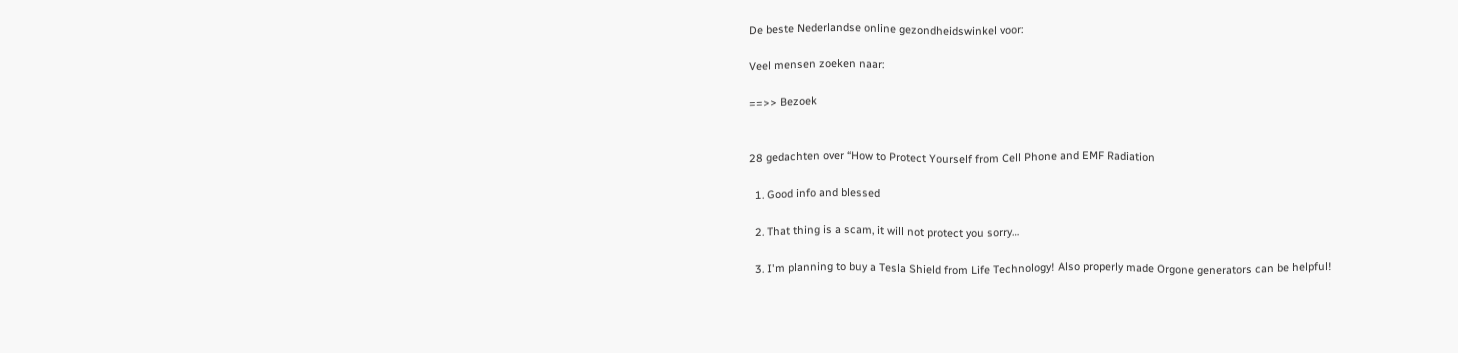De beste Nederlandse online gezondheidswinkel voor:

Veel mensen zoeken naar:

==>> Bezoek


28 gedachten over “How to Protect Yourself from Cell Phone and EMF Radiation

  1. Good info and blessed

  2. That thing is a scam, it will not protect you sorry…

  3. I'm planning to buy a Tesla Shield from Life Technology! Also properly made Orgone generators can be helpful!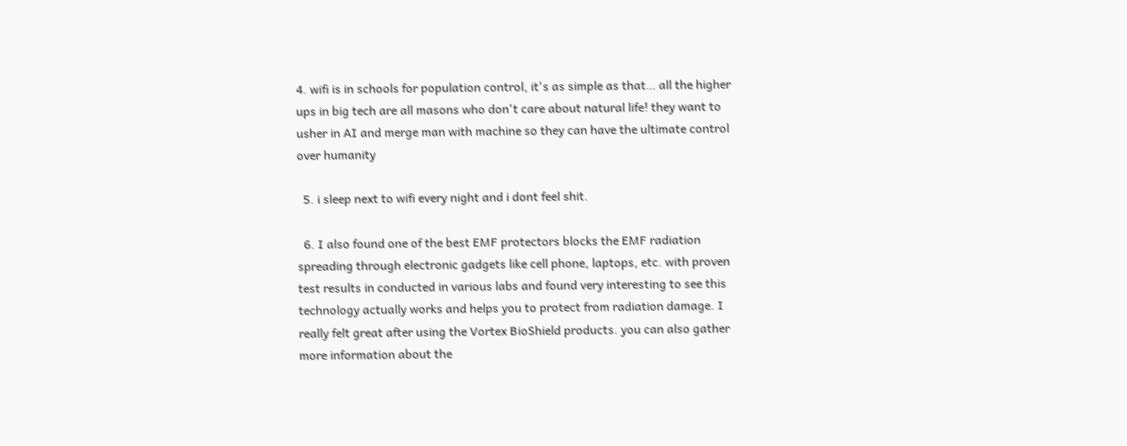4. wifi is in schools for population control, it's as simple as that… all the higher ups in big tech are all masons who don't care about natural life! they want to usher in AI and merge man with machine so they can have the ultimate control over humanity

  5. i sleep next to wifi every night and i dont feel shit.

  6. I also found one of the best EMF protectors blocks the EMF radiation spreading through electronic gadgets like cell phone, laptops, etc. with proven test results in conducted in various labs and found very interesting to see this technology actually works and helps you to protect from radiation damage. I really felt great after using the Vortex BioShield products. you can also gather more information about the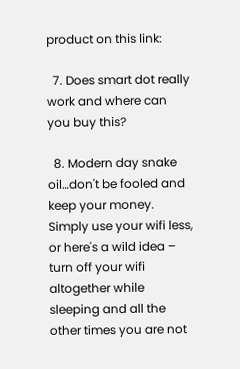product on this link:

  7. Does smart dot really work and where can you buy this?

  8. Modern day snake oil…don't be fooled and keep your money. Simply use your wifi less, or here's a wild idea – turn off your wifi altogether while sleeping and all the other times you are not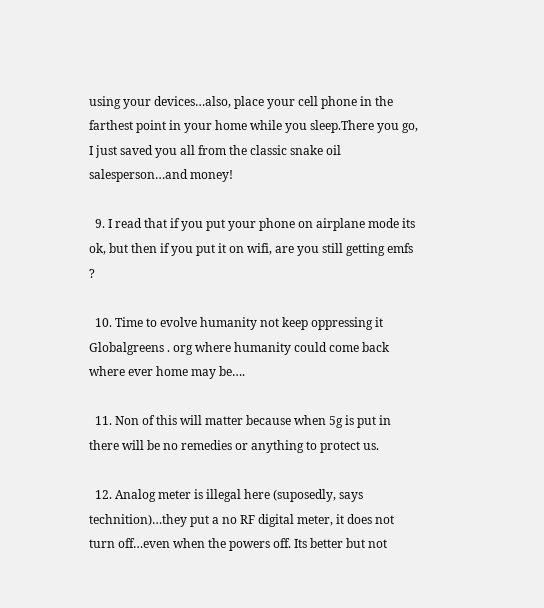using your devices…also, place your cell phone in the farthest point in your home while you sleep.There you go, I just saved you all from the classic snake oil salesperson…and money!

  9. I read that if you put your phone on airplane mode its ok, but then if you put it on wifi, are you still getting emfs ?

  10. Time to evolve humanity not keep oppressing it Globalgreens . org where humanity could come back where ever home may be….

  11. Non of this will matter because when 5g is put in there will be no remedies or anything to protect us.

  12. Analog meter is illegal here (suposedly, says technition)…they put a no RF digital meter, it does not turn off…even when the powers off. Its better but not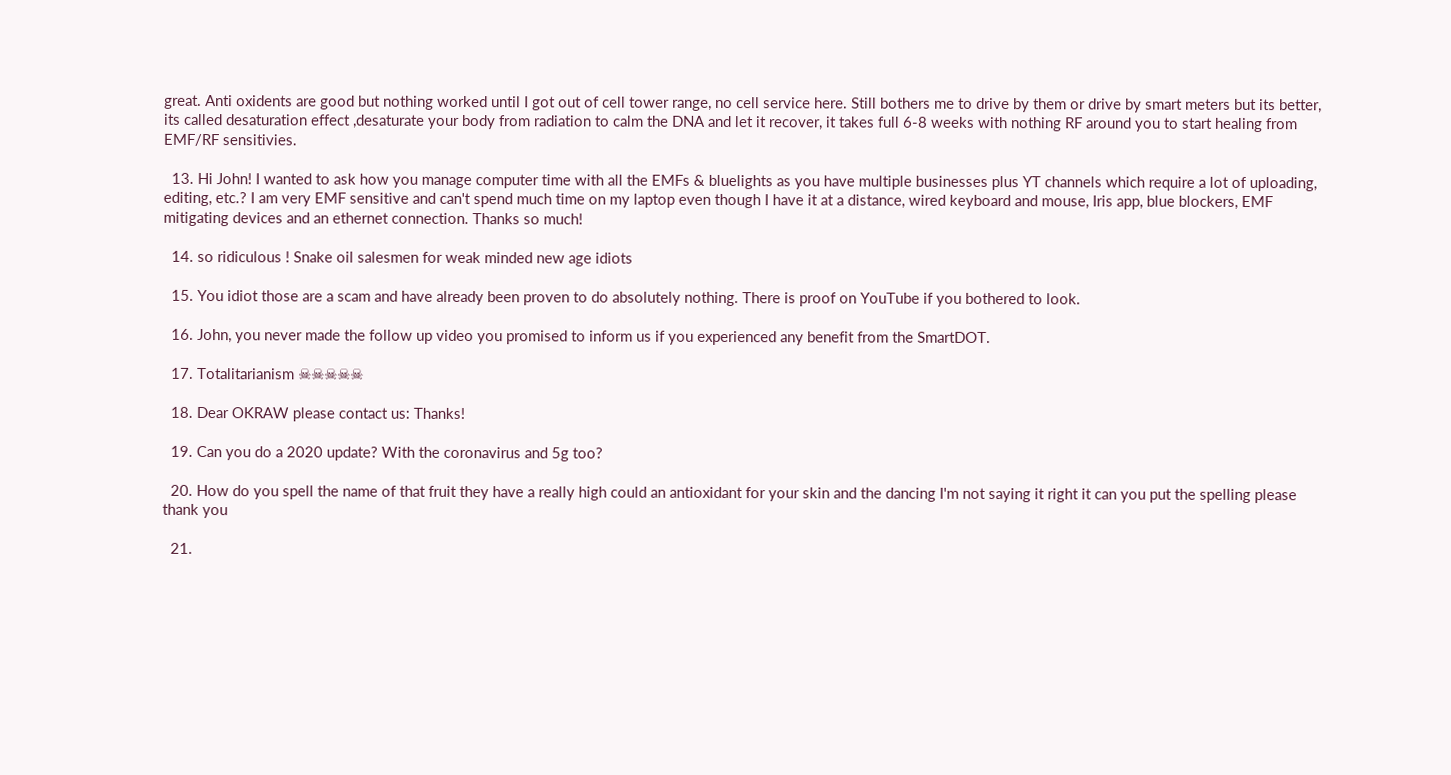great. Anti oxidents are good but nothing worked until I got out of cell tower range, no cell service here. Still bothers me to drive by them or drive by smart meters but its better, its called desaturation effect ,desaturate your body from radiation to calm the DNA and let it recover, it takes full 6-8 weeks with nothing RF around you to start healing from EMF/RF sensitivies.

  13. Hi John! I wanted to ask how you manage computer time with all the EMFs & bluelights as you have multiple businesses plus YT channels which require a lot of uploading, editing, etc.? I am very EMF sensitive and can't spend much time on my laptop even though I have it at a distance, wired keyboard and mouse, Iris app, blue blockers, EMF mitigating devices and an ethernet connection. Thanks so much!

  14. so ridiculous ! Snake oil salesmen for weak minded new age idiots

  15. You idiot those are a scam and have already been proven to do absolutely nothing. There is proof on YouTube if you bothered to look.

  16. John, you never made the follow up video you promised to inform us if you experienced any benefit from the SmartDOT.

  17. Totalitarianism ☠☠☠☠☠

  18. Dear OKRAW please contact us: Thanks!

  19. Can you do a 2020 update? With the coronavirus and 5g too?

  20. How do you spell the name of that fruit they have a really high could an antioxidant for your skin and the dancing I'm not saying it right it can you put the spelling please thank you

  21.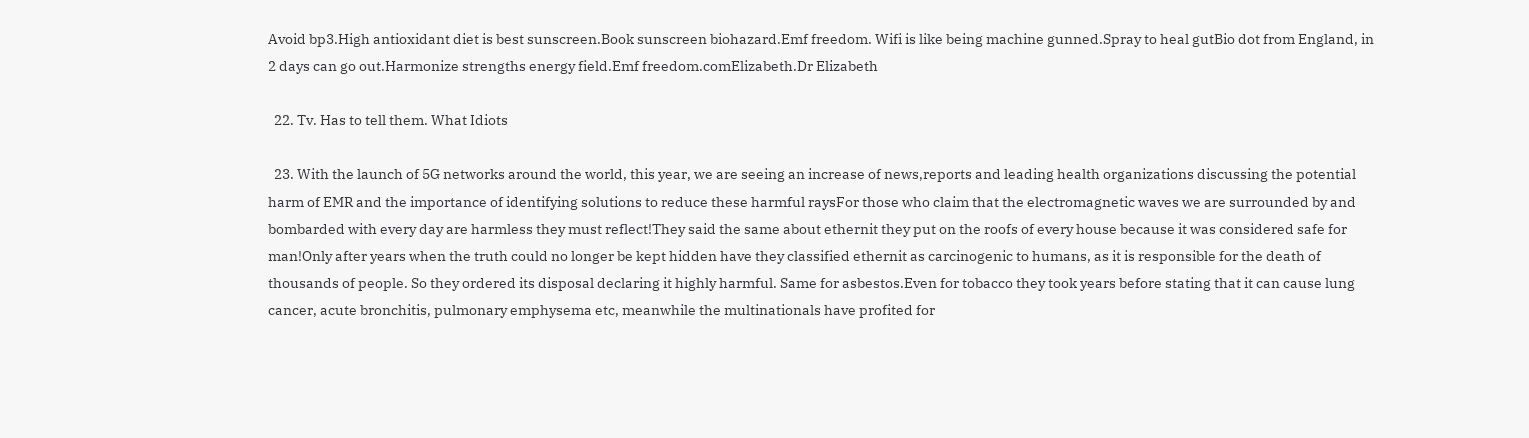Avoid bp3.High antioxidant diet is best sunscreen.Book sunscreen biohazard.Emf freedom. Wifi is like being machine gunned.Spray to heal gutBio dot from England, in 2 days can go out.Harmonize strengths energy field.Emf freedom.comElizabeth.Dr Elizabeth

  22. Tv. Has to tell them. What Idiots

  23. With the launch of 5G networks around the world, this year, we are seeing an increase of news,reports and leading health organizations discussing the potential harm of EMR and the importance of identifying solutions to reduce these harmful raysFor those who claim that the electromagnetic waves we are surrounded by and bombarded with every day are harmless they must reflect!They said the same about ethernit they put on the roofs of every house because it was considered safe for man!Only after years when the truth could no longer be kept hidden have they classified ethernit as carcinogenic to humans, as it is responsible for the death of thousands of people. So they ordered its disposal declaring it highly harmful. Same for asbestos.Even for tobacco they took years before stating that it can cause lung cancer, acute bronchitis, pulmonary emphysema etc, meanwhile the multinationals have profited for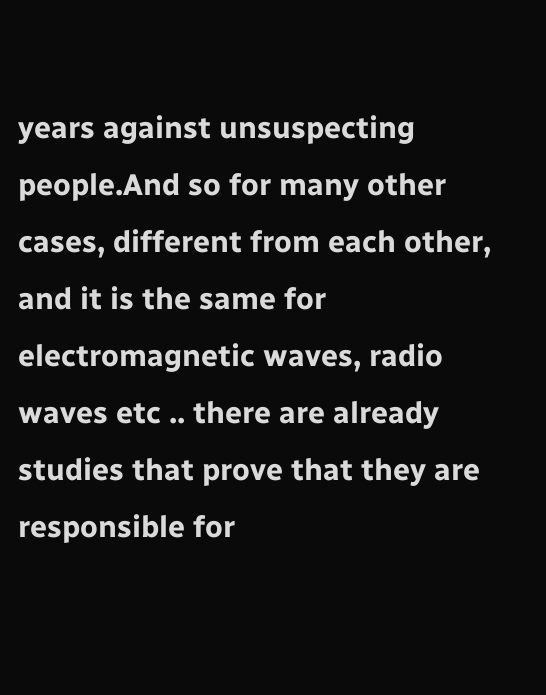years against unsuspecting people.And so for many other cases, different from each other, and it is the same for electromagnetic waves, radio waves etc .. there are already studies that prove that they are responsible for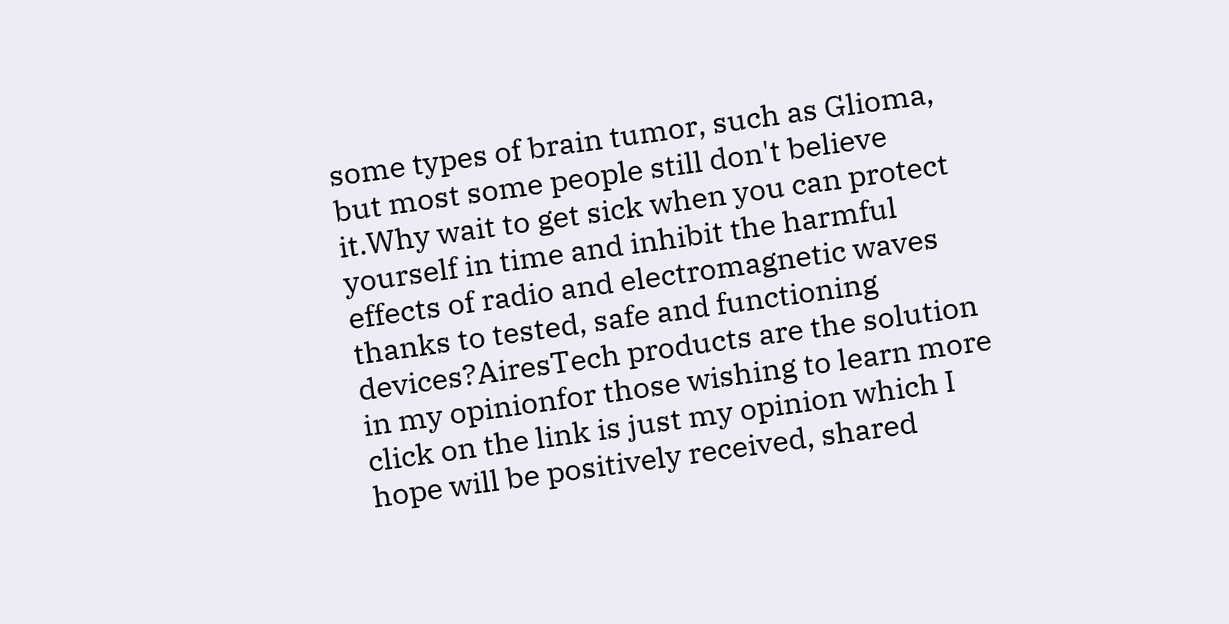some types of brain tumor, such as Glioma, but most some people still don't believe it.Why wait to get sick when you can protect yourself in time and inhibit the harmful effects of radio and electromagnetic waves thanks to tested, safe and functioning devices?AiresTech products are the solution in my opinionfor those wishing to learn more click on the link is just my opinion which I hope will be positively received, shared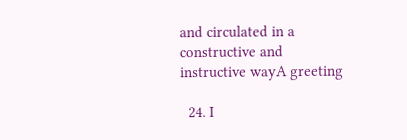and circulated in a constructive and instructive wayA greeting

  24. I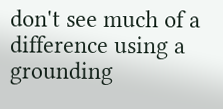don't see much of a difference using a grounding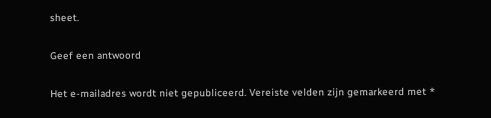sheet.

Geef een antwoord

Het e-mailadres wordt niet gepubliceerd. Vereiste velden zijn gemarkeerd met *